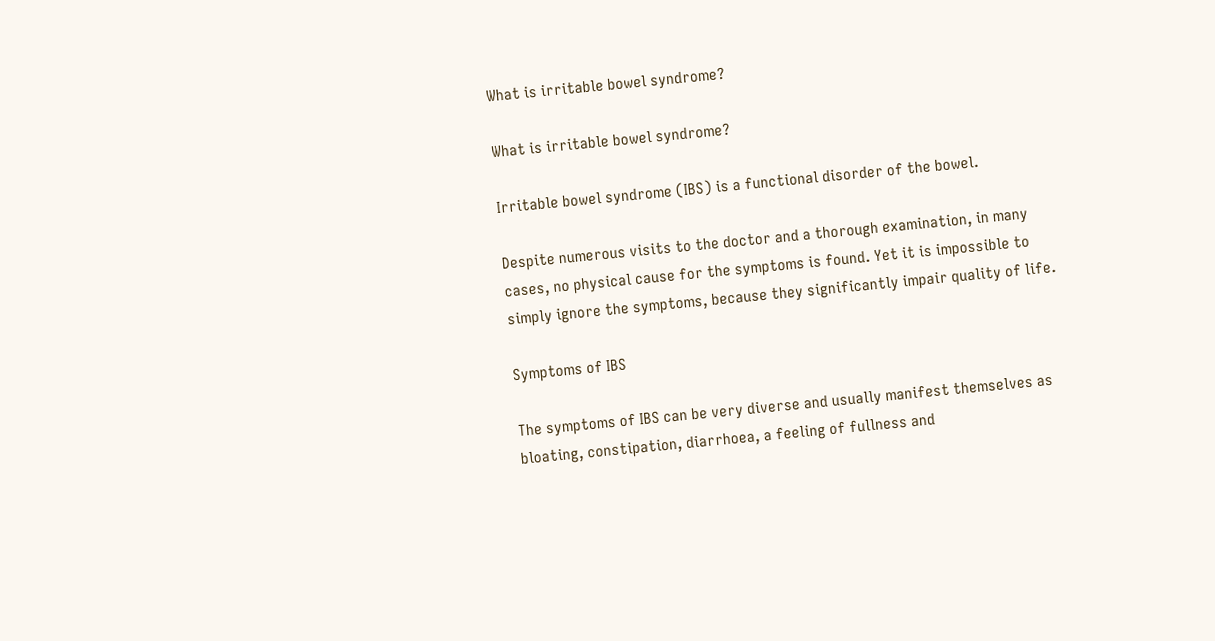What is irritable bowel syndrome?

What is irritable bowel syndrome?

Irritable bowel syndrome (IBS) is a functional disorder of the bowel.

Despite numerous visits to the doctor and a thorough examination, in many cases, no physical cause for the symptoms is found. Yet it is impossible to simply ignore the symptoms, because they significantly impair quality of life.

Symptoms of IBS

The symptoms of IBS can be very diverse and usually manifest themselves as bloating, constipation, diarrhoea, a feeling of fullness and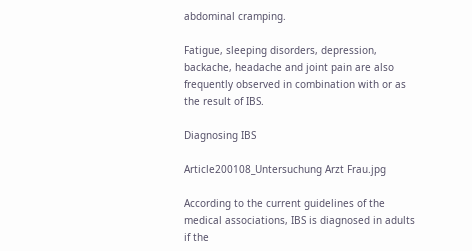abdominal cramping.

Fatigue, sleeping disorders, depression, backache, headache and joint pain are also frequently observed in combination with or as the result of IBS.

Diagnosing IBS

Article200108_Untersuchung Arzt Frau.jpg

According to the current guidelines of the medical associations, IBS is diagnosed in adults if the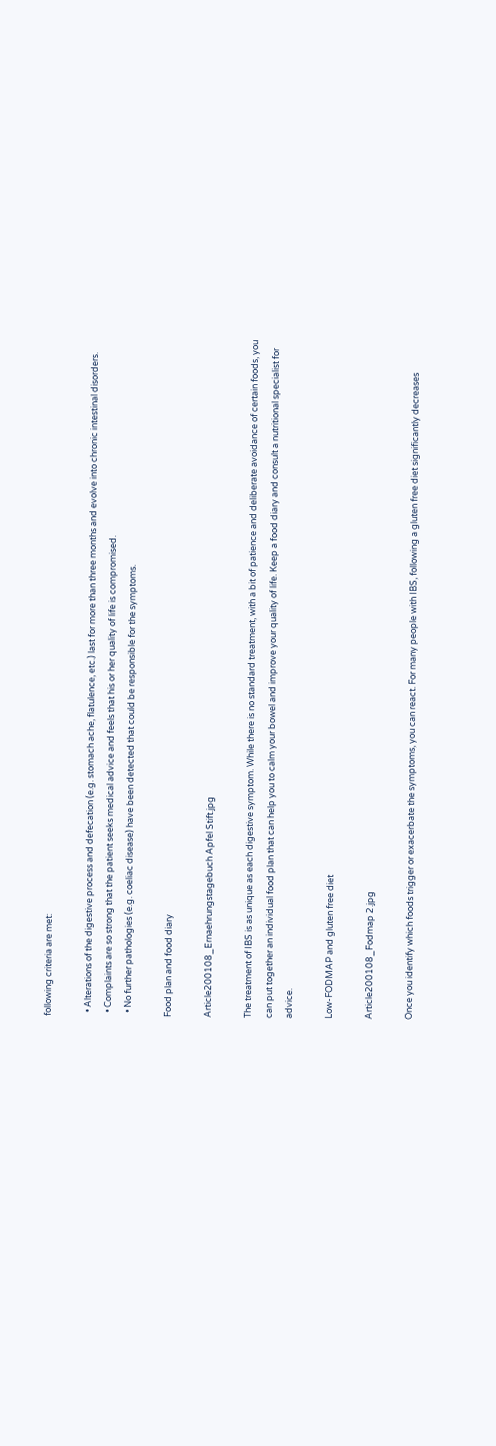following criteria are met:

  • Alterations of the digestive process and defecation (e.g. stomach ache, flatulence, etc.) last for more than three months and evolve into chronic intestinal disorders.
  • Complaints are so strong that the patient seeks medical advice and feels that his or her quality of life is compromised.
  • No further pathologies (e.g. coeliac disease) have been detected that could be responsible for the symptoms.

Food plan and food diary

Article200108_Ernaehrungstagebuch Apfel Stift.jpg

The treatment of IBS is as unique as each digestive symptom. While there is no standard treatment, with a bit of patience and deliberate avoidance of certain foods, you can put together an individual food plan that can help you to calm your bowel and improve your quality of life. Keep a food diary and consult a nutritional specialist for advice.

Low-FODMAP and gluten free diet

Article200108_Fodmap 2.jpg

Once you identify which foods trigger or exacerbate the symptoms, you can react. For many people with IBS, following a gluten free diet significantly decreases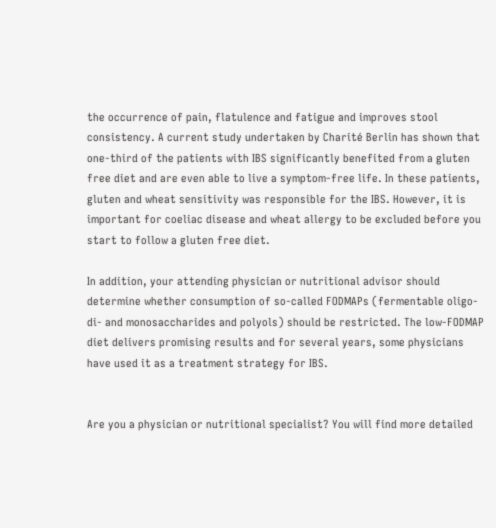the occurrence of pain, flatulence and fatigue and improves stool consistency. A current study undertaken by Charité Berlin has shown that one-third of the patients with IBS significantly benefited from a gluten free diet and are even able to live a symptom-free life. In these patients, gluten and wheat sensitivity was responsible for the IBS. However, it is important for coeliac disease and wheat allergy to be excluded before you start to follow a gluten free diet.

In addition, your attending physician or nutritional advisor should determine whether consumption of so-called FODMAPs (fermentable oligo- di- and monosaccharides and polyols) should be restricted. The low-FODMAP diet delivers promising results and for several years, some physicians have used it as a treatment strategy for IBS.


Are you a physician or nutritional specialist? You will find more detailed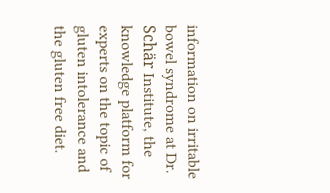information on irritable bowel syndrome at Dr. Schär Institute, the knowledge platform for experts on the topic of gluten intolerance and the gluten free diet.